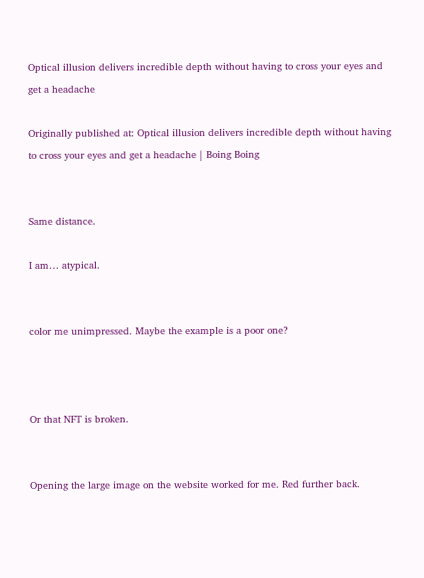Optical illusion delivers incredible depth without having to cross your eyes and get a headache

Originally published at: Optical illusion delivers incredible depth without having to cross your eyes and get a headache | Boing Boing


Same distance.

I am… atypical.


color me unimpressed. Maybe the example is a poor one?



Or that NFT is broken.


Opening the large image on the website worked for me. Red further back.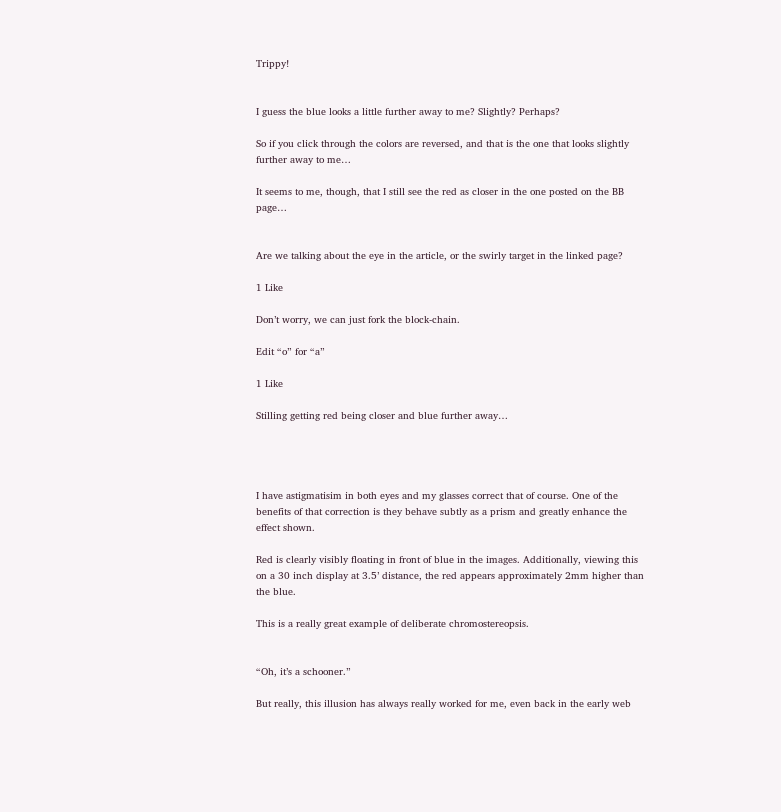Trippy!


I guess the blue looks a little further away to me? Slightly? Perhaps?

So if you click through the colors are reversed, and that is the one that looks slightly further away to me…

It seems to me, though, that I still see the red as closer in the one posted on the BB page…


Are we talking about the eye in the article, or the swirly target in the linked page?

1 Like

Don’t worry, we can just fork the block-chain.

Edit “o” for “a”

1 Like

Stilling getting red being closer and blue further away…




I have astigmatisim in both eyes and my glasses correct that of course. One of the benefits of that correction is they behave subtly as a prism and greatly enhance the effect shown.

Red is clearly visibly floating in front of blue in the images. Additionally, viewing this on a 30 inch display at 3.5’ distance, the red appears approximately 2mm higher than the blue.

This is a really great example of deliberate chromostereopsis.


“Oh, it’s a schooner.”

But really, this illusion has always really worked for me, even back in the early web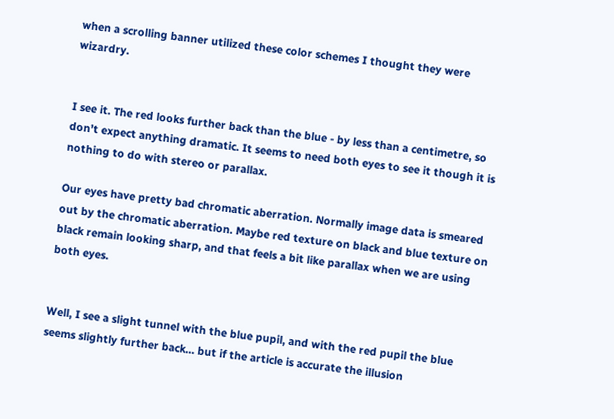when a scrolling banner utilized these color schemes I thought they were wizardry.


I see it. The red looks further back than the blue - by less than a centimetre, so don’t expect anything dramatic. It seems to need both eyes to see it though it is nothing to do with stereo or parallax.

Our eyes have pretty bad chromatic aberration. Normally image data is smeared out by the chromatic aberration. Maybe red texture on black and blue texture on black remain looking sharp, and that feels a bit like parallax when we are using both eyes.


Well, I see a slight tunnel with the blue pupil, and with the red pupil the blue seems slightly further back… but if the article is accurate the illusion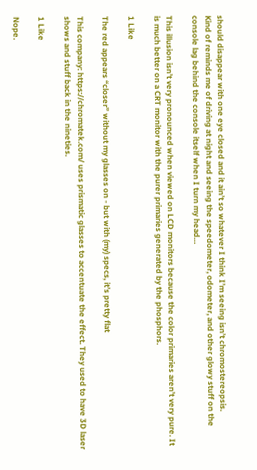should disappear with one eye closed and it ain’t so whatever I think I’m seeing isn’t chromostereopsis.
Kind of reminds me of driving at night and seeing the speedometer, odometer, and other glowy stuff on the console lag behind the console itself when I turn my head…

This illusion isn’t very pronounced when viewed on LCD monitors because the color primaries aren’t very pure. It is much better on a CRT monitor with the purer primaries generated by the phosphors.

1 Like

The red appears “closer” without my glasses on - but with (my) specs, it’s pretty flat

This company: https://chromatek.com/ uses prismatic glasses to accentuate the effect. They used to have 3D laser shows and stuff back in the nineties.

1 Like

Nope.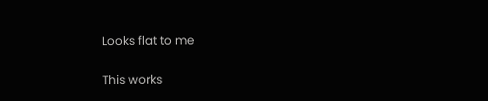Looks flat to me


This works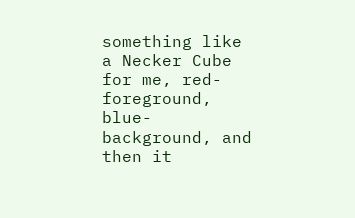something like a Necker Cube for me, red-foreground, blue-background, and then it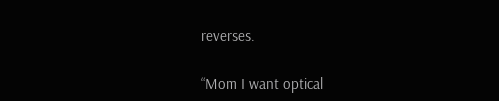reverses.

“Mom I want optical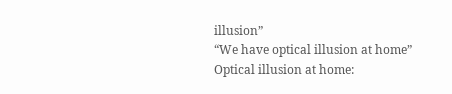illusion”
“We have optical illusion at home”
Optical illusion at home: